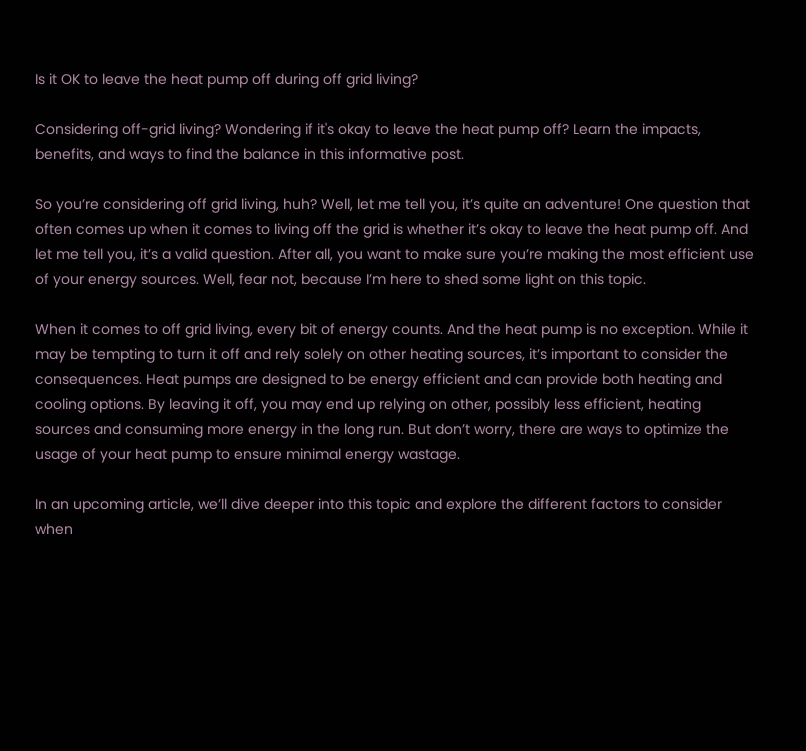Is it OK to leave the heat pump off during off grid living?

Considering off-grid living? Wondering if it's okay to leave the heat pump off? Learn the impacts, benefits, and ways to find the balance in this informative post.

So you’re considering off grid living, huh? Well, let me tell you, it’s quite an adventure! One question that often comes up when it comes to living off the grid is whether it’s okay to leave the heat pump off. And let me tell you, it’s a valid question. After all, you want to make sure you’re making the most efficient use of your energy sources. Well, fear not, because I’m here to shed some light on this topic.

When it comes to off grid living, every bit of energy counts. And the heat pump is no exception. While it may be tempting to turn it off and rely solely on other heating sources, it’s important to consider the consequences. Heat pumps are designed to be energy efficient and can provide both heating and cooling options. By leaving it off, you may end up relying on other, possibly less efficient, heating sources and consuming more energy in the long run. But don’t worry, there are ways to optimize the usage of your heat pump to ensure minimal energy wastage.

In an upcoming article, we’ll dive deeper into this topic and explore the different factors to consider when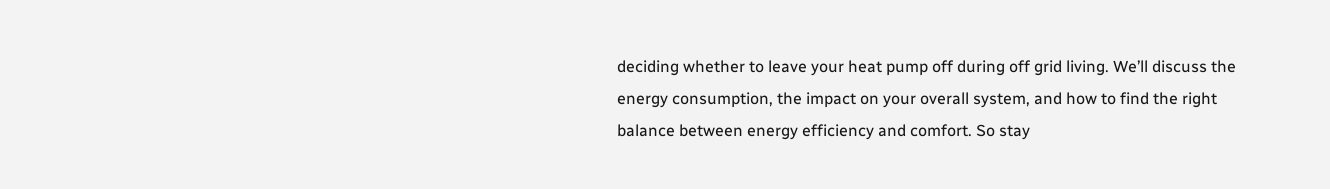deciding whether to leave your heat pump off during off grid living. We’ll discuss the energy consumption, the impact on your overall system, and how to find the right balance between energy efficiency and comfort. So stay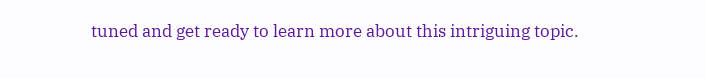tuned and get ready to learn more about this intriguing topic.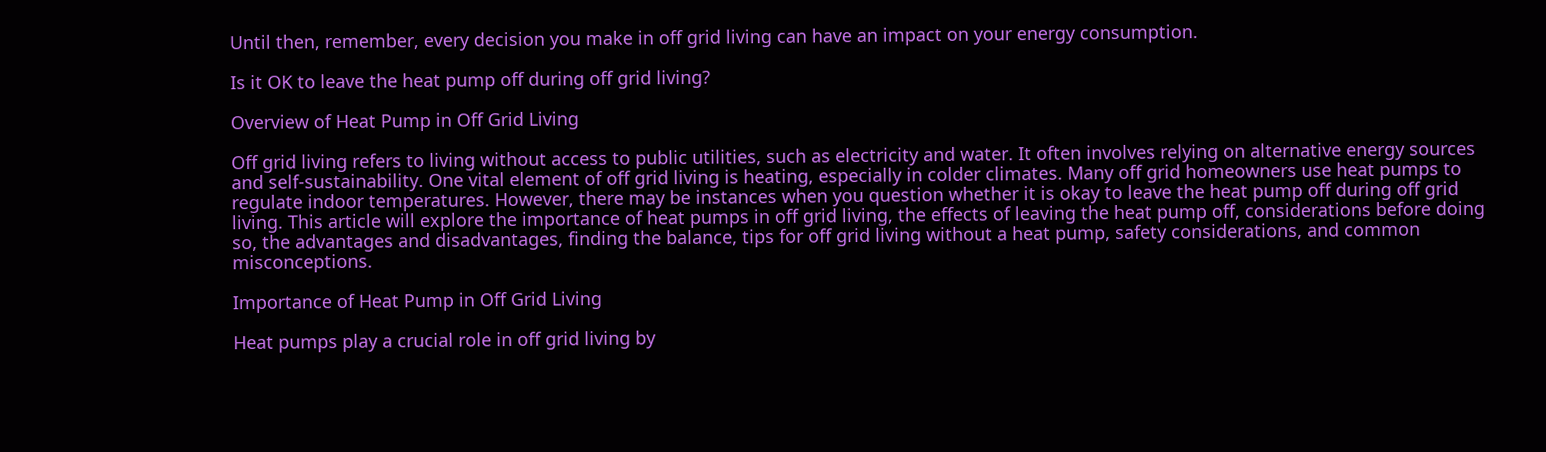Until then, remember, every decision you make in off grid living can have an impact on your energy consumption.

Is it OK to leave the heat pump off during off grid living?

Overview of Heat Pump in Off Grid Living

Off grid living refers to living without access to public utilities, such as electricity and water. It often involves relying on alternative energy sources and self-sustainability. One vital element of off grid living is heating, especially in colder climates. Many off grid homeowners use heat pumps to regulate indoor temperatures. However, there may be instances when you question whether it is okay to leave the heat pump off during off grid living. This article will explore the importance of heat pumps in off grid living, the effects of leaving the heat pump off, considerations before doing so, the advantages and disadvantages, finding the balance, tips for off grid living without a heat pump, safety considerations, and common misconceptions.

Importance of Heat Pump in Off Grid Living

Heat pumps play a crucial role in off grid living by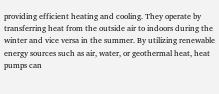providing efficient heating and cooling. They operate by transferring heat from the outside air to indoors during the winter and vice versa in the summer. By utilizing renewable energy sources such as air, water, or geothermal heat, heat pumps can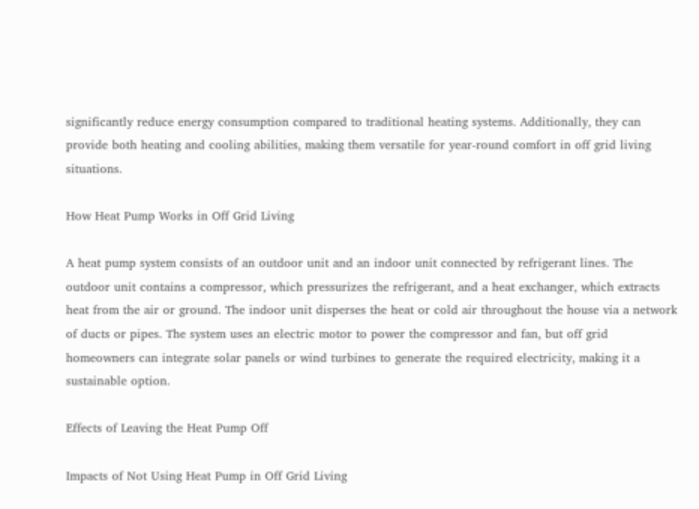significantly reduce energy consumption compared to traditional heating systems. Additionally, they can provide both heating and cooling abilities, making them versatile for year-round comfort in off grid living situations.

How Heat Pump Works in Off Grid Living

A heat pump system consists of an outdoor unit and an indoor unit connected by refrigerant lines. The outdoor unit contains a compressor, which pressurizes the refrigerant, and a heat exchanger, which extracts heat from the air or ground. The indoor unit disperses the heat or cold air throughout the house via a network of ducts or pipes. The system uses an electric motor to power the compressor and fan, but off grid homeowners can integrate solar panels or wind turbines to generate the required electricity, making it a sustainable option.

Effects of Leaving the Heat Pump Off

Impacts of Not Using Heat Pump in Off Grid Living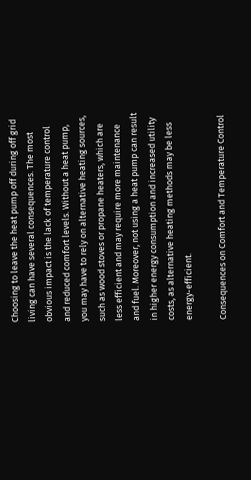Choosing to leave the heat pump off during off grid living can have several consequences. The most obvious impact is the lack of temperature control and reduced comfort levels. Without a heat pump, you may have to rely on alternative heating sources, such as wood stoves or propane heaters, which are less efficient and may require more maintenance and fuel. Moreover, not using a heat pump can result in higher energy consumption and increased utility costs, as alternative heating methods may be less energy-efficient.

Consequences on Comfort and Temperature Control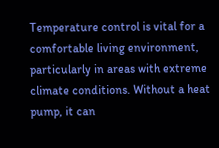Temperature control is vital for a comfortable living environment, particularly in areas with extreme climate conditions. Without a heat pump, it can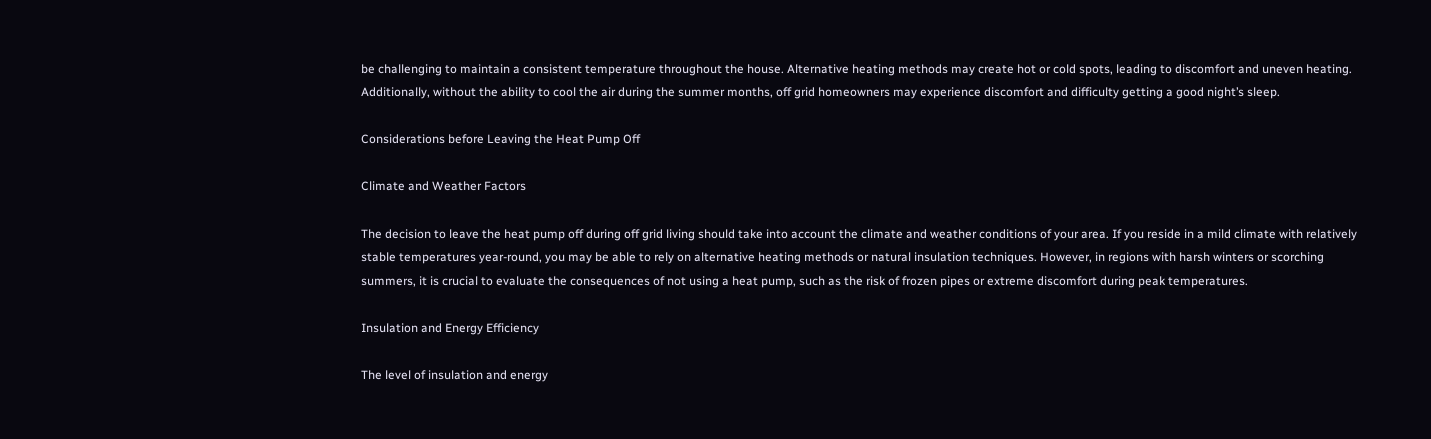be challenging to maintain a consistent temperature throughout the house. Alternative heating methods may create hot or cold spots, leading to discomfort and uneven heating. Additionally, without the ability to cool the air during the summer months, off grid homeowners may experience discomfort and difficulty getting a good night’s sleep.

Considerations before Leaving the Heat Pump Off

Climate and Weather Factors

The decision to leave the heat pump off during off grid living should take into account the climate and weather conditions of your area. If you reside in a mild climate with relatively stable temperatures year-round, you may be able to rely on alternative heating methods or natural insulation techniques. However, in regions with harsh winters or scorching summers, it is crucial to evaluate the consequences of not using a heat pump, such as the risk of frozen pipes or extreme discomfort during peak temperatures.

Insulation and Energy Efficiency

The level of insulation and energy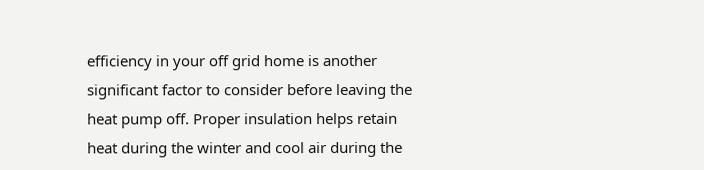efficiency in your off grid home is another significant factor to consider before leaving the heat pump off. Proper insulation helps retain heat during the winter and cool air during the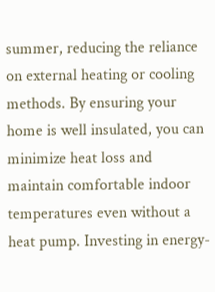summer, reducing the reliance on external heating or cooling methods. By ensuring your home is well insulated, you can minimize heat loss and maintain comfortable indoor temperatures even without a heat pump. Investing in energy-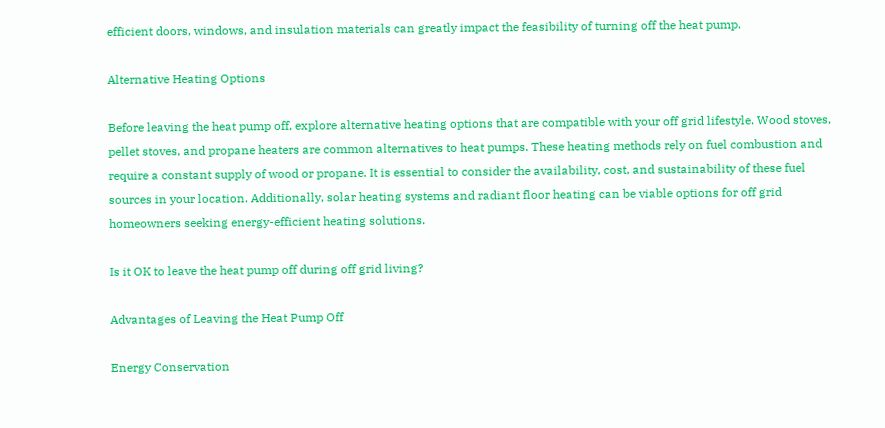efficient doors, windows, and insulation materials can greatly impact the feasibility of turning off the heat pump.

Alternative Heating Options

Before leaving the heat pump off, explore alternative heating options that are compatible with your off grid lifestyle. Wood stoves, pellet stoves, and propane heaters are common alternatives to heat pumps. These heating methods rely on fuel combustion and require a constant supply of wood or propane. It is essential to consider the availability, cost, and sustainability of these fuel sources in your location. Additionally, solar heating systems and radiant floor heating can be viable options for off grid homeowners seeking energy-efficient heating solutions.

Is it OK to leave the heat pump off during off grid living?

Advantages of Leaving the Heat Pump Off

Energy Conservation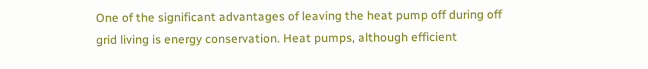One of the significant advantages of leaving the heat pump off during off grid living is energy conservation. Heat pumps, although efficient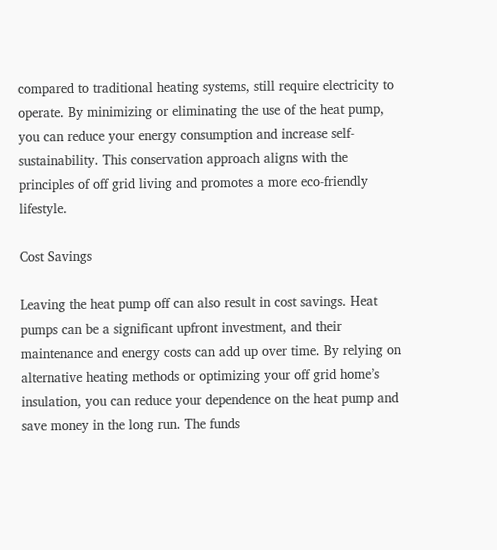compared to traditional heating systems, still require electricity to operate. By minimizing or eliminating the use of the heat pump, you can reduce your energy consumption and increase self-sustainability. This conservation approach aligns with the principles of off grid living and promotes a more eco-friendly lifestyle.

Cost Savings

Leaving the heat pump off can also result in cost savings. Heat pumps can be a significant upfront investment, and their maintenance and energy costs can add up over time. By relying on alternative heating methods or optimizing your off grid home’s insulation, you can reduce your dependence on the heat pump and save money in the long run. The funds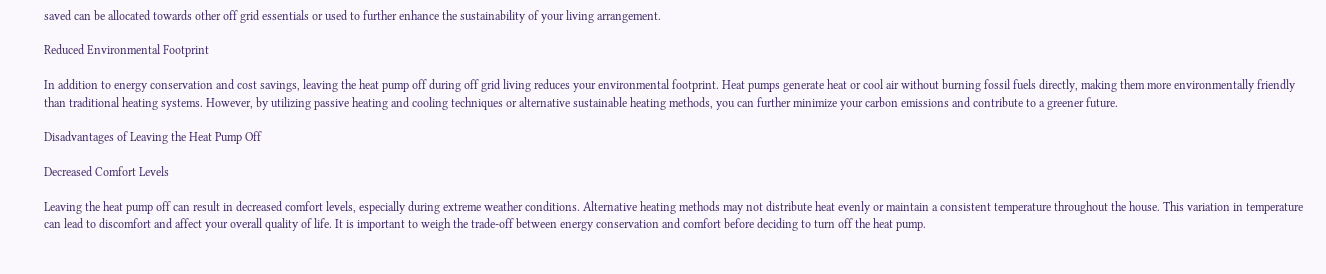saved can be allocated towards other off grid essentials or used to further enhance the sustainability of your living arrangement.

Reduced Environmental Footprint

In addition to energy conservation and cost savings, leaving the heat pump off during off grid living reduces your environmental footprint. Heat pumps generate heat or cool air without burning fossil fuels directly, making them more environmentally friendly than traditional heating systems. However, by utilizing passive heating and cooling techniques or alternative sustainable heating methods, you can further minimize your carbon emissions and contribute to a greener future.

Disadvantages of Leaving the Heat Pump Off

Decreased Comfort Levels

Leaving the heat pump off can result in decreased comfort levels, especially during extreme weather conditions. Alternative heating methods may not distribute heat evenly or maintain a consistent temperature throughout the house. This variation in temperature can lead to discomfort and affect your overall quality of life. It is important to weigh the trade-off between energy conservation and comfort before deciding to turn off the heat pump.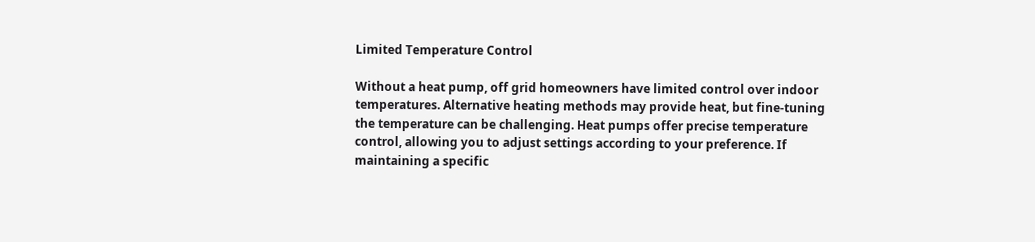Limited Temperature Control

Without a heat pump, off grid homeowners have limited control over indoor temperatures. Alternative heating methods may provide heat, but fine-tuning the temperature can be challenging. Heat pumps offer precise temperature control, allowing you to adjust settings according to your preference. If maintaining a specific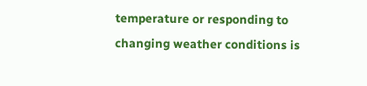temperature or responding to changing weather conditions is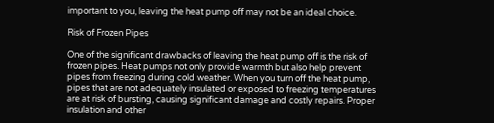important to you, leaving the heat pump off may not be an ideal choice.

Risk of Frozen Pipes

One of the significant drawbacks of leaving the heat pump off is the risk of frozen pipes. Heat pumps not only provide warmth but also help prevent pipes from freezing during cold weather. When you turn off the heat pump, pipes that are not adequately insulated or exposed to freezing temperatures are at risk of bursting, causing significant damage and costly repairs. Proper insulation and other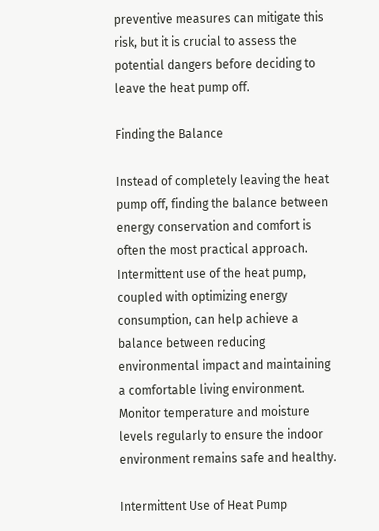preventive measures can mitigate this risk, but it is crucial to assess the potential dangers before deciding to leave the heat pump off.

Finding the Balance

Instead of completely leaving the heat pump off, finding the balance between energy conservation and comfort is often the most practical approach. Intermittent use of the heat pump, coupled with optimizing energy consumption, can help achieve a balance between reducing environmental impact and maintaining a comfortable living environment. Monitor temperature and moisture levels regularly to ensure the indoor environment remains safe and healthy.

Intermittent Use of Heat Pump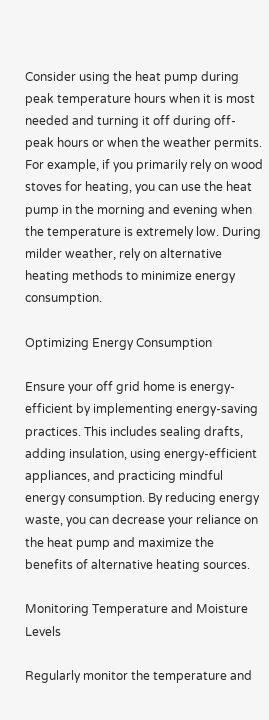Consider using the heat pump during peak temperature hours when it is most needed and turning it off during off-peak hours or when the weather permits. For example, if you primarily rely on wood stoves for heating, you can use the heat pump in the morning and evening when the temperature is extremely low. During milder weather, rely on alternative heating methods to minimize energy consumption.

Optimizing Energy Consumption

Ensure your off grid home is energy-efficient by implementing energy-saving practices. This includes sealing drafts, adding insulation, using energy-efficient appliances, and practicing mindful energy consumption. By reducing energy waste, you can decrease your reliance on the heat pump and maximize the benefits of alternative heating sources.

Monitoring Temperature and Moisture Levels

Regularly monitor the temperature and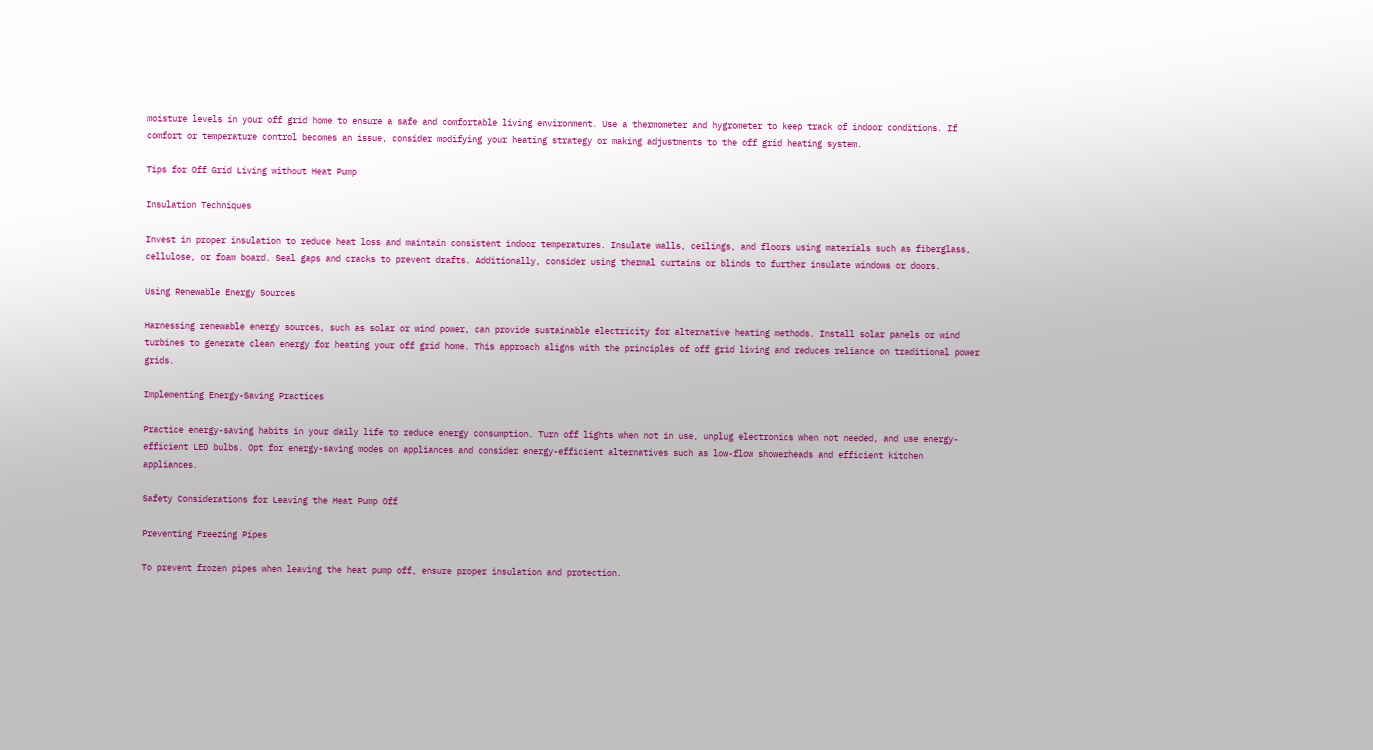moisture levels in your off grid home to ensure a safe and comfortable living environment. Use a thermometer and hygrometer to keep track of indoor conditions. If comfort or temperature control becomes an issue, consider modifying your heating strategy or making adjustments to the off grid heating system.

Tips for Off Grid Living without Heat Pump

Insulation Techniques

Invest in proper insulation to reduce heat loss and maintain consistent indoor temperatures. Insulate walls, ceilings, and floors using materials such as fiberglass, cellulose, or foam board. Seal gaps and cracks to prevent drafts. Additionally, consider using thermal curtains or blinds to further insulate windows or doors.

Using Renewable Energy Sources

Harnessing renewable energy sources, such as solar or wind power, can provide sustainable electricity for alternative heating methods. Install solar panels or wind turbines to generate clean energy for heating your off grid home. This approach aligns with the principles of off grid living and reduces reliance on traditional power grids.

Implementing Energy-Saving Practices

Practice energy-saving habits in your daily life to reduce energy consumption. Turn off lights when not in use, unplug electronics when not needed, and use energy-efficient LED bulbs. Opt for energy-saving modes on appliances and consider energy-efficient alternatives such as low-flow showerheads and efficient kitchen appliances.

Safety Considerations for Leaving the Heat Pump Off

Preventing Freezing Pipes

To prevent frozen pipes when leaving the heat pump off, ensure proper insulation and protection.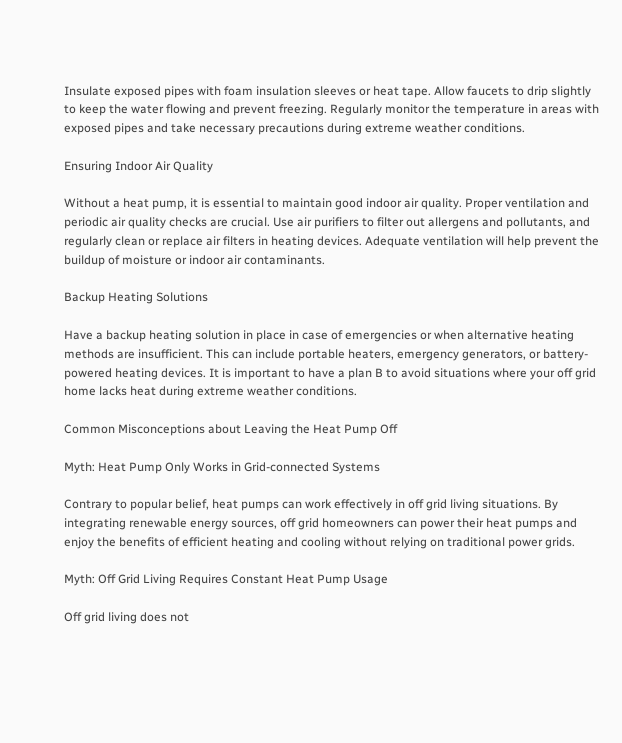Insulate exposed pipes with foam insulation sleeves or heat tape. Allow faucets to drip slightly to keep the water flowing and prevent freezing. Regularly monitor the temperature in areas with exposed pipes and take necessary precautions during extreme weather conditions.

Ensuring Indoor Air Quality

Without a heat pump, it is essential to maintain good indoor air quality. Proper ventilation and periodic air quality checks are crucial. Use air purifiers to filter out allergens and pollutants, and regularly clean or replace air filters in heating devices. Adequate ventilation will help prevent the buildup of moisture or indoor air contaminants.

Backup Heating Solutions

Have a backup heating solution in place in case of emergencies or when alternative heating methods are insufficient. This can include portable heaters, emergency generators, or battery-powered heating devices. It is important to have a plan B to avoid situations where your off grid home lacks heat during extreme weather conditions.

Common Misconceptions about Leaving the Heat Pump Off

Myth: Heat Pump Only Works in Grid-connected Systems

Contrary to popular belief, heat pumps can work effectively in off grid living situations. By integrating renewable energy sources, off grid homeowners can power their heat pumps and enjoy the benefits of efficient heating and cooling without relying on traditional power grids.

Myth: Off Grid Living Requires Constant Heat Pump Usage

Off grid living does not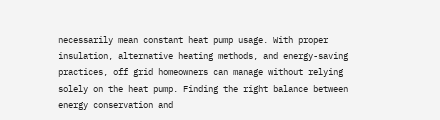necessarily mean constant heat pump usage. With proper insulation, alternative heating methods, and energy-saving practices, off grid homeowners can manage without relying solely on the heat pump. Finding the right balance between energy conservation and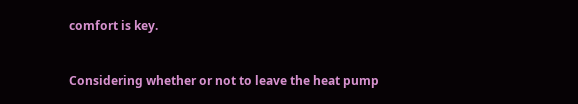comfort is key.


Considering whether or not to leave the heat pump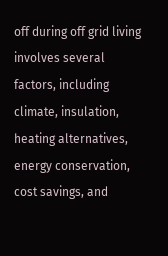off during off grid living involves several factors, including climate, insulation, heating alternatives, energy conservation, cost savings, and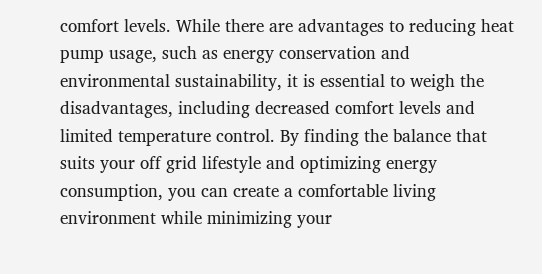comfort levels. While there are advantages to reducing heat pump usage, such as energy conservation and environmental sustainability, it is essential to weigh the disadvantages, including decreased comfort levels and limited temperature control. By finding the balance that suits your off grid lifestyle and optimizing energy consumption, you can create a comfortable living environment while minimizing your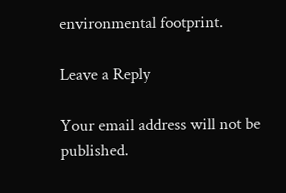environmental footprint.

Leave a Reply

Your email address will not be published.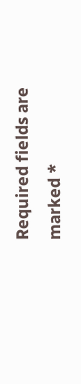Required fields are marked *